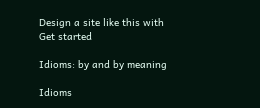Design a site like this with
Get started

Idioms: by and by meaning

Idioms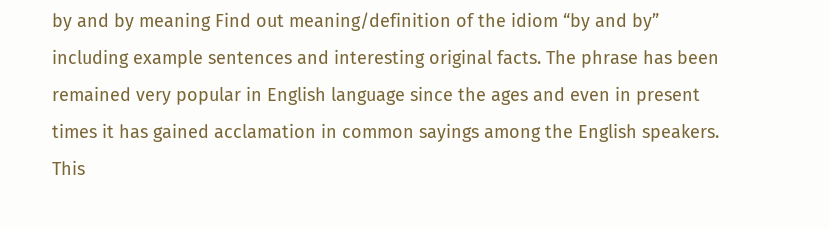by and by meaning Find out meaning/definition of the idiom “by and by” including example sentences and interesting original facts. The phrase has been remained very popular in English language since the ages and even in present times it has gained acclamation in common sayings among the English speakers. This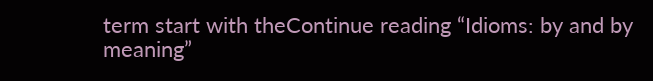term start with theContinue reading “Idioms: by and by meaning”